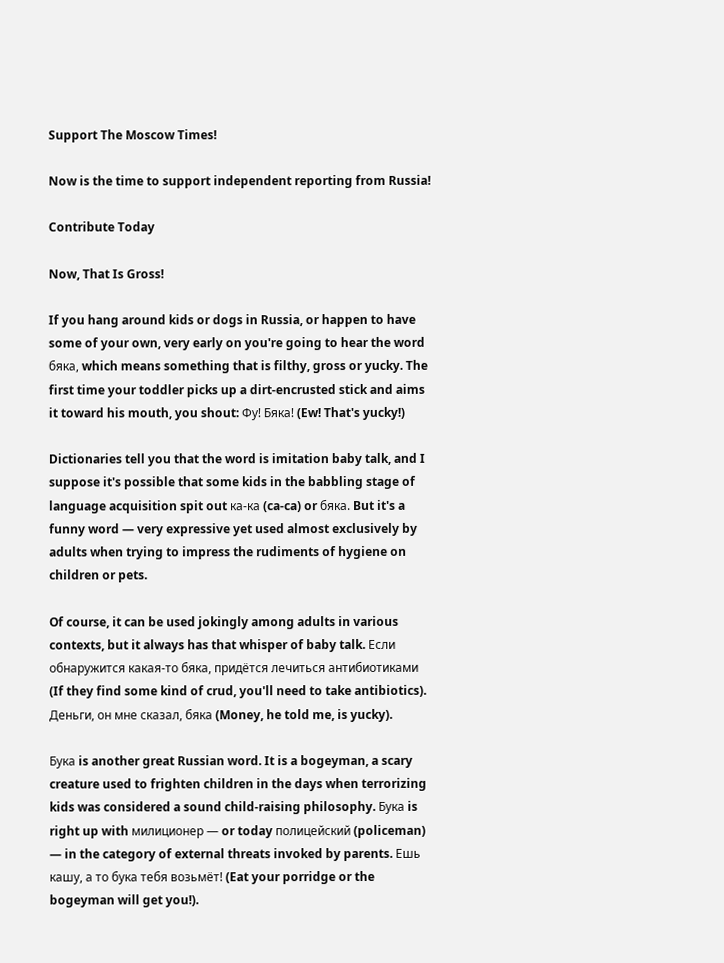Support The Moscow Times!

Now is the time to support independent reporting from Russia!

Contribute Today

Now, That Is Gross!

If you hang around kids or dogs in Russia, or happen to have some of your own, very early on you're going to hear the word бяка, which means something that is filthy, gross or yucky. The first time your toddler picks up a dirt-encrusted stick and aims it toward his mouth, you shout: Фу! Бяка! (Ew! That's yucky!)

Dictionaries tell you that the word is imitation baby talk, and I suppose it's possible that some kids in the babbling stage of language acquisition spit out ка-ка (ca-ca) or бяка. But it's a funny word — very expressive yet used almost exclusively by adults when trying to impress the rudiments of hygiene on children or pets.

Of course, it can be used jokingly among adults in various contexts, but it always has that whisper of baby talk. Если обнаружится какая-то бяка, придётся лечиться антибиотиками (If they find some kind of crud, you'll need to take antibiotics). Деньги, он мне сказал, бяка (Money, he told me, is yucky).

Бука is another great Russian word. It is a bogeyman, a scary creature used to frighten children in the days when terrorizing kids was considered a sound child-raising philosophy. Бука is right up with милиционер — or today полицейский (policeman) — in the category of external threats invoked by parents. Ешь кашу, а то бука тебя возьмёт! (Eat your porridge or the bogeyman will get you!).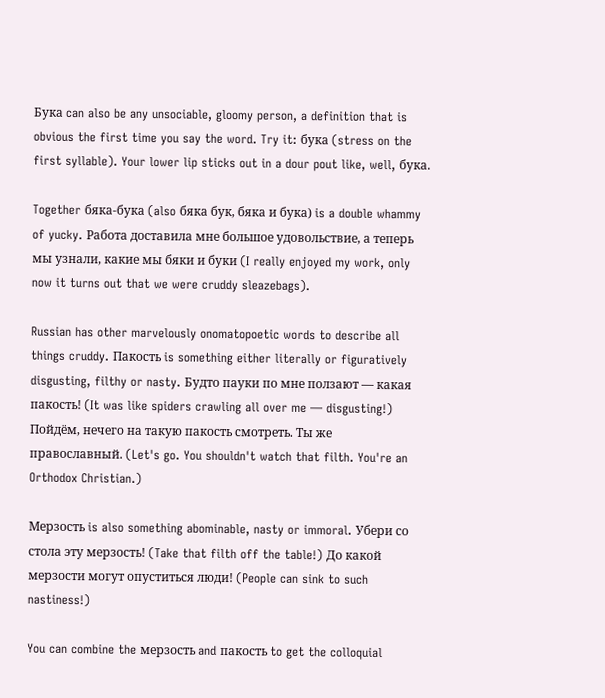Бука can also be any unsociable, gloomy person, a definition that is obvious the first time you say the word. Try it: бука (stress on the first syllable). Your lower lip sticks out in a dour pout like, well, бука.

Together бяка-бука (also бяка бук, бяка и бука) is a double whammy of yucky. Работа доставила мне большое удовольствие, а теперь мы узнали, какие мы бяки и буки (I really enjoyed my work, only now it turns out that we were cruddy sleazebags).

Russian has other marvelously onomatopoetic words to describe all things cruddy. Пакость is something either literally or figuratively disgusting, filthy or nasty. Будто пауки по мне ползают — какая пакость! (It was like spiders crawling all over me — disgusting!) Пойдём, нечего на такую пакость смотреть. Ты же православный. (Let's go. You shouldn't watch that filth. You're an Orthodox Christian.)

Мерзость is also something abominable, nasty or immoral. Убери со стола эту мерзость! (Take that filth off the table!) До какой мерзости могут опуститься люди! (People can sink to such nastiness!)

You can combine the мерзость and пакость to get the colloquial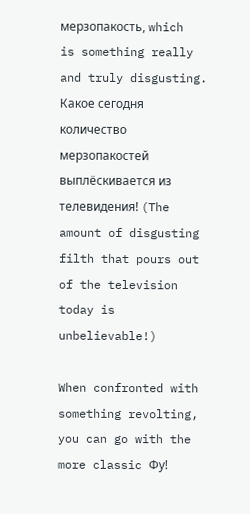мерзопакость, which is something really and truly disgusting. Какое сегодня количество мерзопакостей выплёскивается из телевидения! (The amount of disgusting filth that pours out of the television today is unbelievable!)

When confronted with something revolting, you can go with the more classic Фу!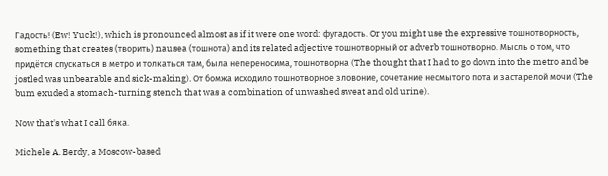Гадость! (Ew! Yuck!), which is pronounced almost as if it were one word: фугадость. Or you might use the expressive тошнотворность, something that creates (творить) nausea (тошнота) and its related adjective тошнотворный or adverb тошнотворно. Мысль о том, что придётся спускаться в метро и толкаться там, была непереносима, тошнотворна (The thought that I had to go down into the metro and be jostled was unbearable and sick-making). От бомжа исходило тошнотворное зловоние, сочетание несмытого пота и застарелой мочи (The bum exuded a stomach-turning stench that was a combination of unwashed sweat and old urine).

Now that's what I call бяка.

Michele A. Berdy, a Moscow-based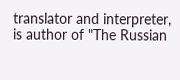translator and interpreter, is author of "The Russian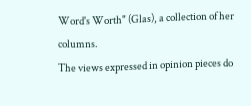Word's Worth" (Glas), a collection of her columns.
The views expressed in opinion pieces do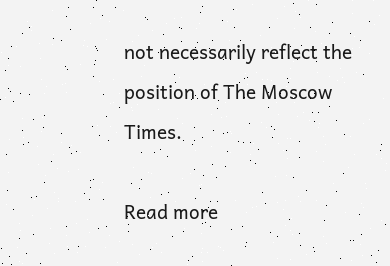not necessarily reflect the position of The Moscow Times.

Read more